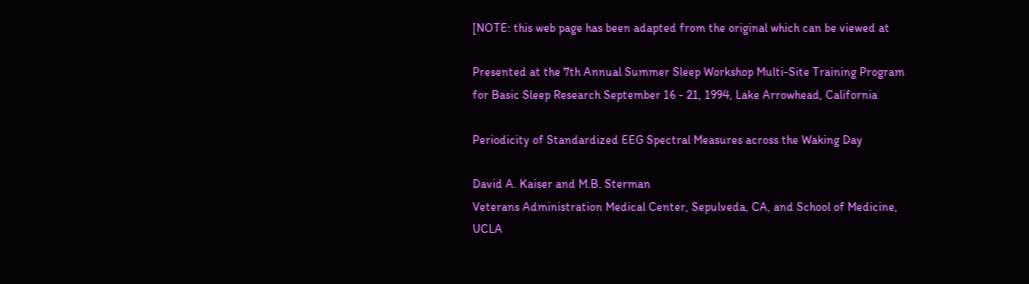[NOTE: this web page has been adapted from the original which can be viewed at

Presented at the 7th Annual Summer Sleep Workshop Multi-Site Training Program for Basic Sleep Research September 16 - 21, 1994, Lake Arrowhead, California

Periodicity of Standardized EEG Spectral Measures across the Waking Day

David A. Kaiser and M.B. Sterman
Veterans Administration Medical Center, Sepulveda, CA, and School of Medicine, UCLA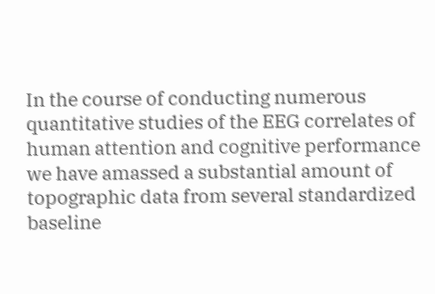In the course of conducting numerous quantitative studies of the EEG correlates of human attention and cognitive performance we have amassed a substantial amount of topographic data from several standardized baseline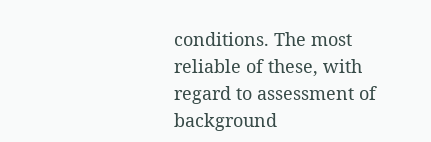conditions. The most reliable of these, with regard to assessment of background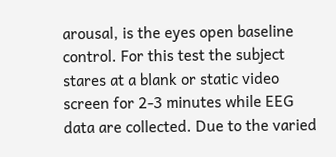arousal, is the eyes open baseline control. For this test the subject stares at a blank or static video screen for 2-3 minutes while EEG data are collected. Due to the varied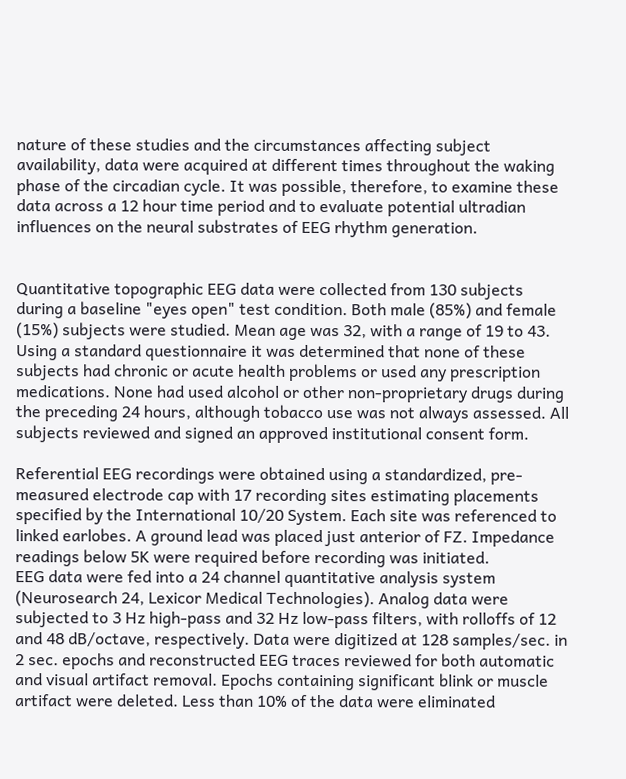nature of these studies and the circumstances affecting subject availability, data were acquired at different times throughout the waking phase of the circadian cycle. It was possible, therefore, to examine these data across a 12 hour time period and to evaluate potential ultradian influences on the neural substrates of EEG rhythm generation.


Quantitative topographic EEG data were collected from 130 subjects during a baseline "eyes open" test condition. Both male (85%) and female (15%) subjects were studied. Mean age was 32, with a range of 19 to 43. Using a standard questionnaire it was determined that none of these subjects had chronic or acute health problems or used any prescription medications. None had used alcohol or other non-proprietary drugs during the preceding 24 hours, although tobacco use was not always assessed. All subjects reviewed and signed an approved institutional consent form.

Referential EEG recordings were obtained using a standardized, pre-measured electrode cap with 17 recording sites estimating placements specified by the International 10/20 System. Each site was referenced to linked earlobes. A ground lead was placed just anterior of FZ. Impedance readings below 5K were required before recording was initiated.
EEG data were fed into a 24 channel quantitative analysis system (Neurosearch 24, Lexicor Medical Technologies). Analog data were subjected to 3 Hz high-pass and 32 Hz low-pass filters, with rolloffs of 12 and 48 dB/octave, respectively. Data were digitized at 128 samples/sec. in 2 sec. epochs and reconstructed EEG traces reviewed for both automatic and visual artifact removal. Epochs containing significant blink or muscle artifact were deleted. Less than 10% of the data were eliminated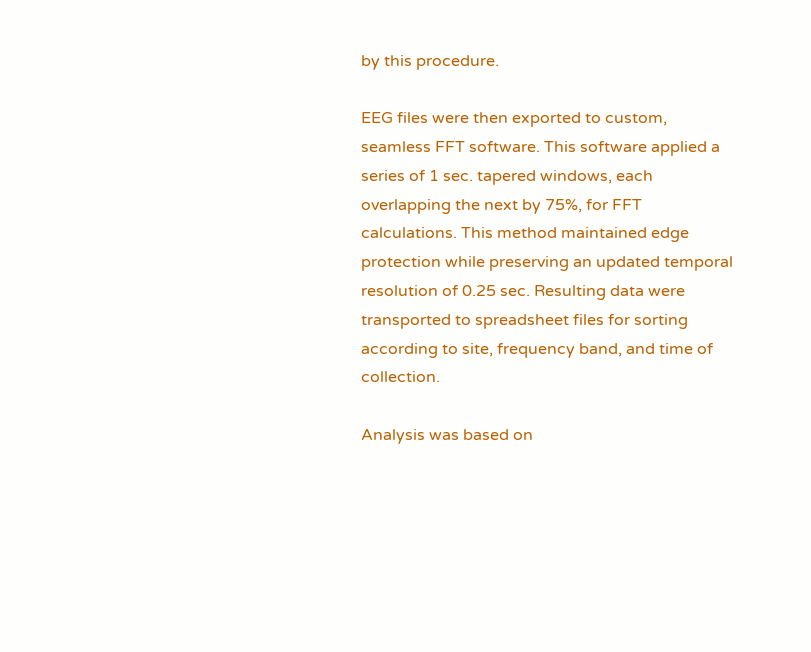by this procedure.

EEG files were then exported to custom, seamless FFT software. This software applied a series of 1 sec. tapered windows, each overlapping the next by 75%, for FFT calculations. This method maintained edge protection while preserving an updated temporal resolution of 0.25 sec. Resulting data were transported to spreadsheet files for sorting according to site, frequency band, and time of collection.

Analysis was based on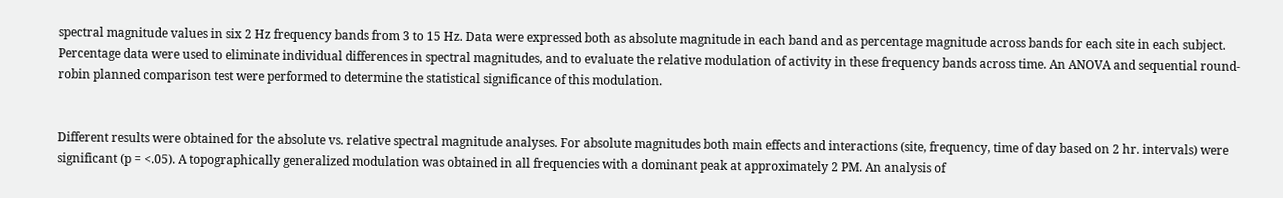spectral magnitude values in six 2 Hz frequency bands from 3 to 15 Hz. Data were expressed both as absolute magnitude in each band and as percentage magnitude across bands for each site in each subject. Percentage data were used to eliminate individual differences in spectral magnitudes, and to evaluate the relative modulation of activity in these frequency bands across time. An ANOVA and sequential round-robin planned comparison test were performed to determine the statistical significance of this modulation.


Different results were obtained for the absolute vs. relative spectral magnitude analyses. For absolute magnitudes both main effects and interactions (site, frequency, time of day based on 2 hr. intervals) were significant (p = <.05). A topographically generalized modulation was obtained in all frequencies with a dominant peak at approximately 2 PM. An analysis of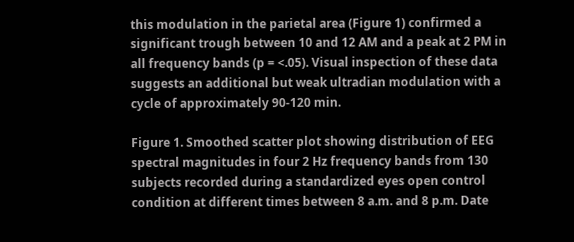this modulation in the parietal area (Figure 1) confirmed a significant trough between 10 and 12 AM and a peak at 2 PM in all frequency bands (p = <.05). Visual inspection of these data suggests an additional but weak ultradian modulation with a cycle of approximately 90-120 min.

Figure 1. Smoothed scatter plot showing distribution of EEG spectral magnitudes in four 2 Hz frequency bands from 130 subjects recorded during a standardized eyes open control condition at different times between 8 a.m. and 8 p.m. Date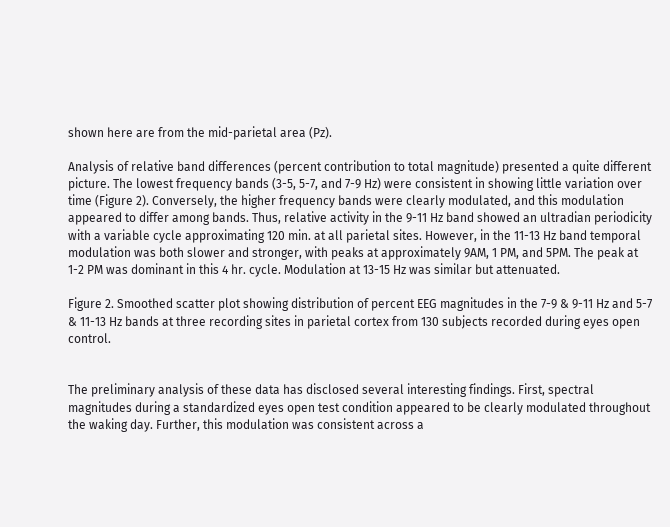shown here are from the mid-parietal area (Pz).

Analysis of relative band differences (percent contribution to total magnitude) presented a quite different picture. The lowest frequency bands (3-5, 5-7, and 7-9 Hz) were consistent in showing little variation over time (Figure 2). Conversely, the higher frequency bands were clearly modulated, and this modulation appeared to differ among bands. Thus, relative activity in the 9-11 Hz band showed an ultradian periodicity with a variable cycle approximating 120 min. at all parietal sites. However, in the 11-13 Hz band temporal modulation was both slower and stronger, with peaks at approximately 9AM, 1 PM, and 5PM. The peak at 1-2 PM was dominant in this 4 hr. cycle. Modulation at 13-15 Hz was similar but attenuated.

Figure 2. Smoothed scatter plot showing distribution of percent EEG magnitudes in the 7-9 & 9-11 Hz and 5-7 & 11-13 Hz bands at three recording sites in parietal cortex from 130 subjects recorded during eyes open control.


The preliminary analysis of these data has disclosed several interesting findings. First, spectral magnitudes during a standardized eyes open test condition appeared to be clearly modulated throughout the waking day. Further, this modulation was consistent across a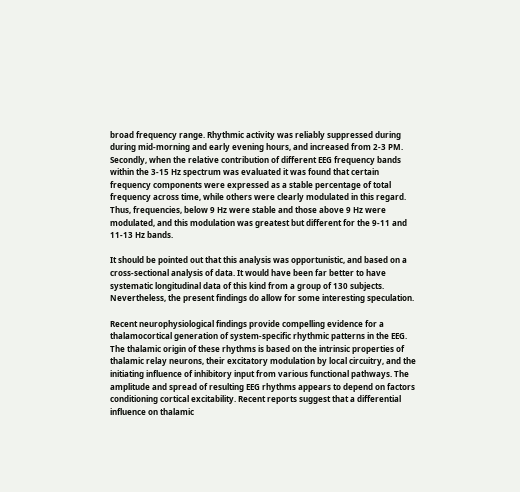broad frequency range. Rhythmic activity was reliably suppressed during during mid-morning and early evening hours, and increased from 2-3 PM. Secondly, when the relative contribution of different EEG frequency bands within the 3-15 Hz spectrum was evaluated it was found that certain frequency components were expressed as a stable percentage of total frequency across time, while others were clearly modulated in this regard. Thus, frequencies, below 9 Hz were stable and those above 9 Hz were modulated, and this modulation was greatest but different for the 9-11 and 11-13 Hz bands.

It should be pointed out that this analysis was opportunistic, and based on a cross-sectional analysis of data. It would have been far better to have systematic longitudinal data of this kind from a group of 130 subjects. Nevertheless, the present findings do allow for some interesting speculation.

Recent neurophysiological findings provide compelling evidence for a thalamocortical generation of system-specific rhythmic patterns in the EEG. The thalamic origin of these rhythms is based on the intrinsic properties of thalamic relay neurons, their excitatory modulation by local circuitry, and the initiating influence of inhibitory input from various functional pathways. The amplitude and spread of resulting EEG rhythms appears to depend on factors conditioning cortical excitability. Recent reports suggest that a differential influence on thalamic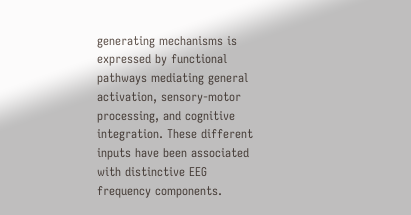generating mechanisms is expressed by functional pathways mediating general activation, sensory-motor processing, and cognitive integration. These different inputs have been associated with distinctive EEG frequency components.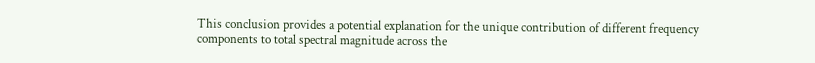This conclusion provides a potential explanation for the unique contribution of different frequency components to total spectral magnitude across the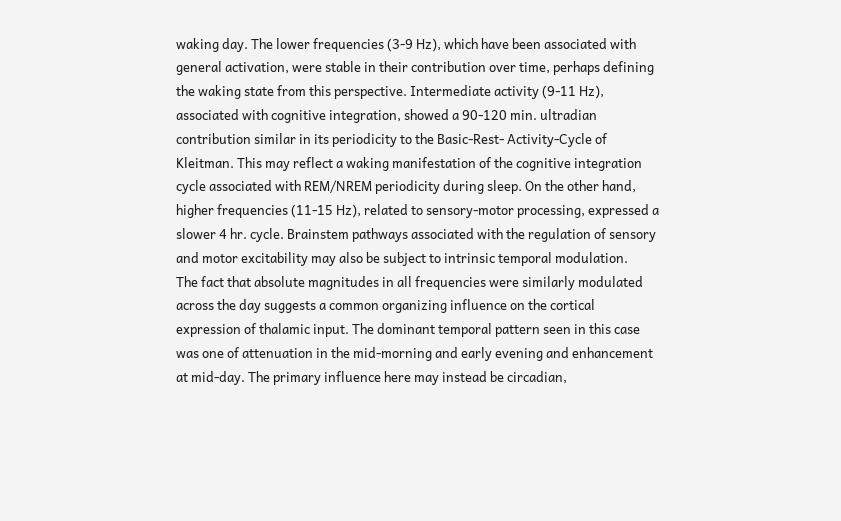waking day. The lower frequencies (3-9 Hz), which have been associated with general activation, were stable in their contribution over time, perhaps defining the waking state from this perspective. Intermediate activity (9-11 Hz), associated with cognitive integration, showed a 90-120 min. ultradian contribution similar in its periodicity to the Basic-Rest- Activity-Cycle of Kleitman. This may reflect a waking manifestation of the cognitive integration cycle associated with REM/NREM periodicity during sleep. On the other hand, higher frequencies (11-15 Hz), related to sensory-motor processing, expressed a slower 4 hr. cycle. Brainstem pathways associated with the regulation of sensory and motor excitability may also be subject to intrinsic temporal modulation.
The fact that absolute magnitudes in all frequencies were similarly modulated across the day suggests a common organizing influence on the cortical expression of thalamic input. The dominant temporal pattern seen in this case was one of attenuation in the mid-morning and early evening and enhancement at mid-day. The primary influence here may instead be circadian,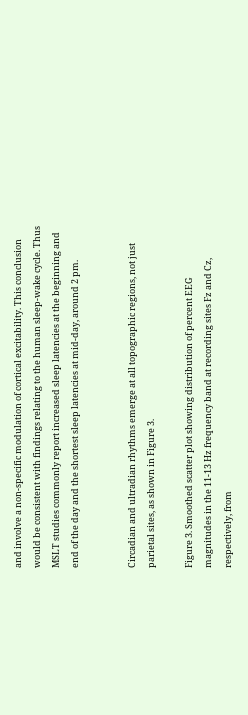and involve a non-specific modulation of cortical excitability. This conclusion would be consistent with findings relating to the human sleep-wake cycle. Thus MSLT studies commonly report increased sleep latencies at the beginning and end of the day and the shortest sleep latencies at mid-day, around 2 pm.


Circadian and ultradian rhythms emerge at all topographic regions, not just parietal sites, as shown in Figure 3.

Figure 3. Smoothed scatter plot showing distribution of percent EEG magnitudes in the 11-13 Hz frequency band at recording sites Fz and Cz, respectively, from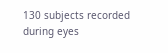130 subjects recorded during eyes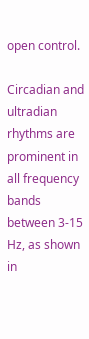open control.

Circadian and ultradian rhythms are prominent in all frequency bands between 3-15 Hz, as shown in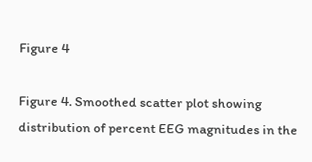Figure 4

Figure 4. Smoothed scatter plot showing distribution of percent EEG magnitudes in the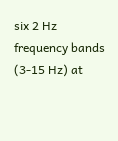six 2 Hz frequency bands (3-15 Hz) at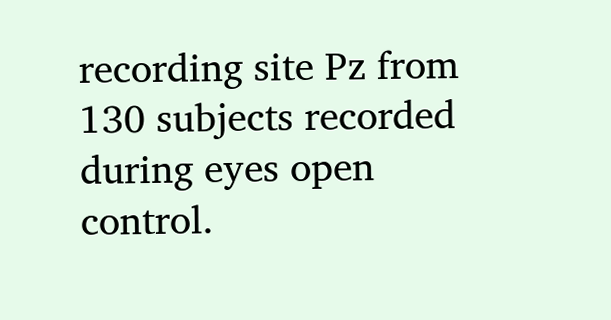recording site Pz from 130 subjects recorded during eyes open control.